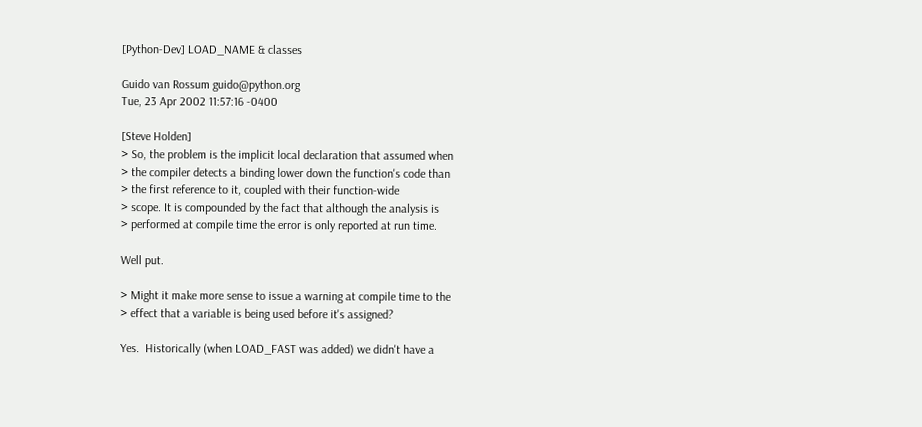[Python-Dev] LOAD_NAME & classes

Guido van Rossum guido@python.org
Tue, 23 Apr 2002 11:57:16 -0400

[Steve Holden]
> So, the problem is the implicit local declaration that assumed when
> the compiler detects a binding lower down the function's code than
> the first reference to it, coupled with their function-wide
> scope. It is compounded by the fact that although the analysis is
> performed at compile time the error is only reported at run time.

Well put.

> Might it make more sense to issue a warning at compile time to the
> effect that a variable is being used before it's assigned?

Yes.  Historically (when LOAD_FAST was added) we didn't have a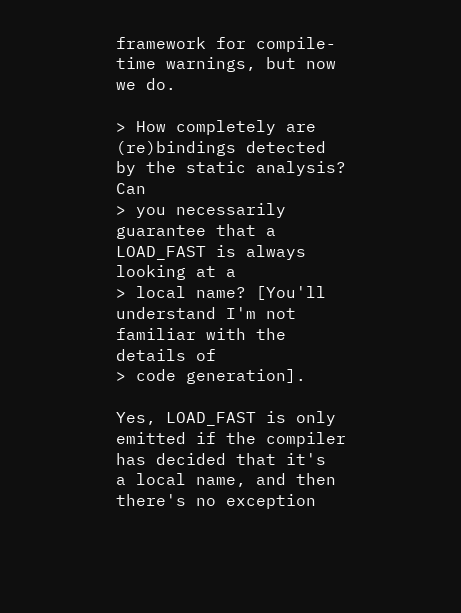framework for compile-time warnings, but now we do.

> How completely are (re)bindings detected by the static analysis? Can
> you necessarily guarantee that a LOAD_FAST is always looking at a
> local name? [You'll understand I'm not familiar with the details of
> code generation].

Yes, LOAD_FAST is only emitted if the compiler has decided that it's
a local name, and then there's no exception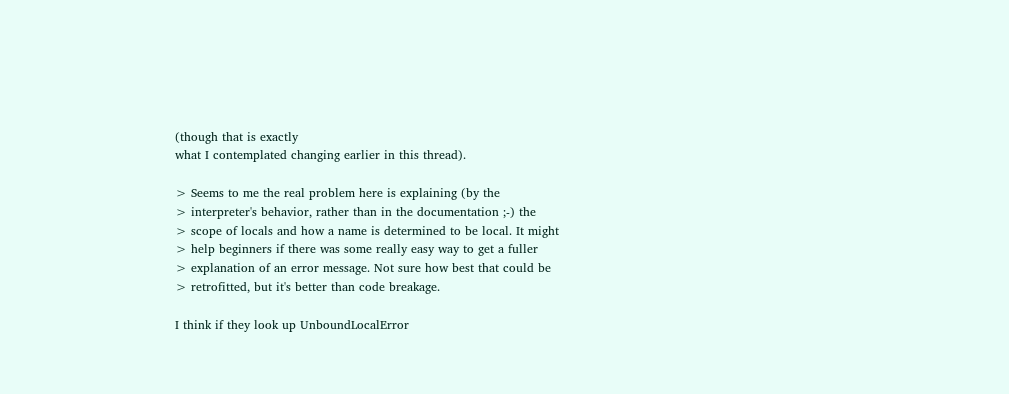(though that is exactly
what I contemplated changing earlier in this thread).

> Seems to me the real problem here is explaining (by the
> interpreter's behavior, rather than in the documentation ;-) the
> scope of locals and how a name is determined to be local. It might
> help beginners if there was some really easy way to get a fuller
> explanation of an error message. Not sure how best that could be
> retrofitted, but it's better than code breakage.

I think if they look up UnboundLocalError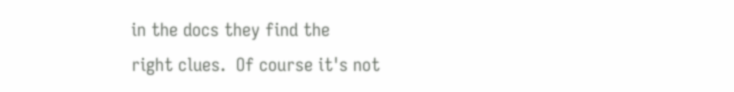in the docs they find the
right clues.  Of course it's not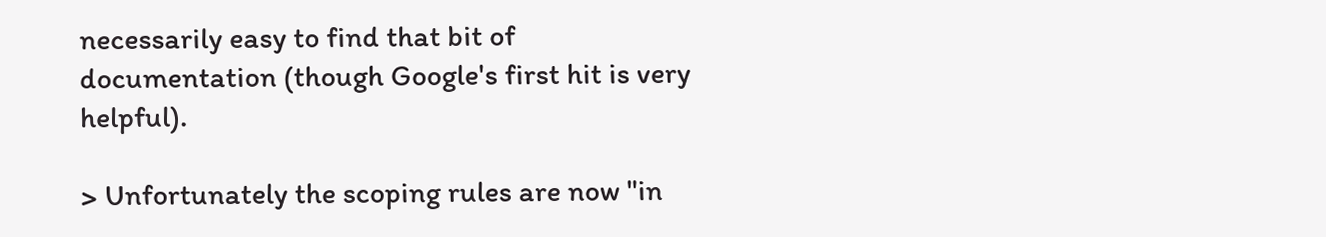necessarily easy to find that bit of
documentation (though Google's first hit is very helpful).

> Unfortunately the scoping rules are now "in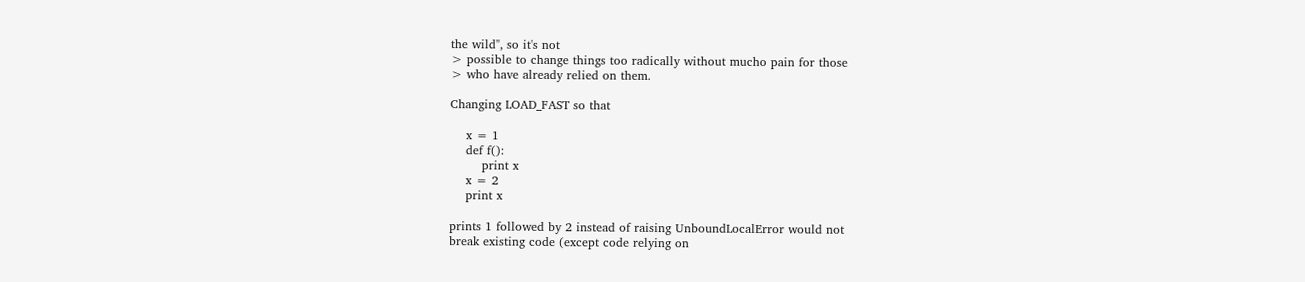the wild", so it's not
> possible to change things too radically without mucho pain for those
> who have already relied on them.

Changing LOAD_FAST so that

    x = 1
    def f():
        print x
    x = 2
    print x

prints 1 followed by 2 instead of raising UnboundLocalError would not
break existing code (except code relying on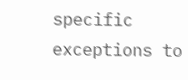specific exceptions to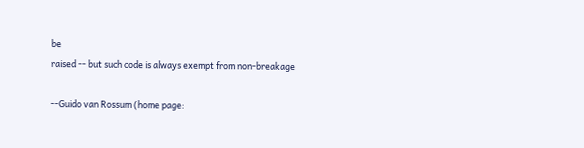be
raised -- but such code is always exempt from non-breakage

--Guido van Rossum (home page: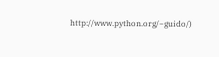http://www.python.org/~guido/)